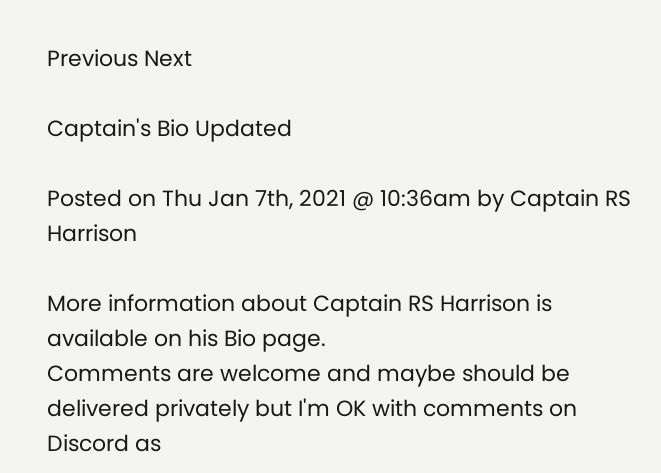Previous Next

Captain's Bio Updated

Posted on Thu Jan 7th, 2021 @ 10:36am by Captain RS Harrison

More information about Captain RS Harrison is available on his Bio page.
Comments are welcome and maybe should be delivered privately but I'm OK with comments on Discord as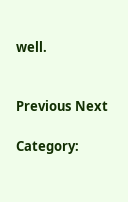well.


Previous Next

Category: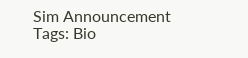Sim Announcement
Tags: Bio